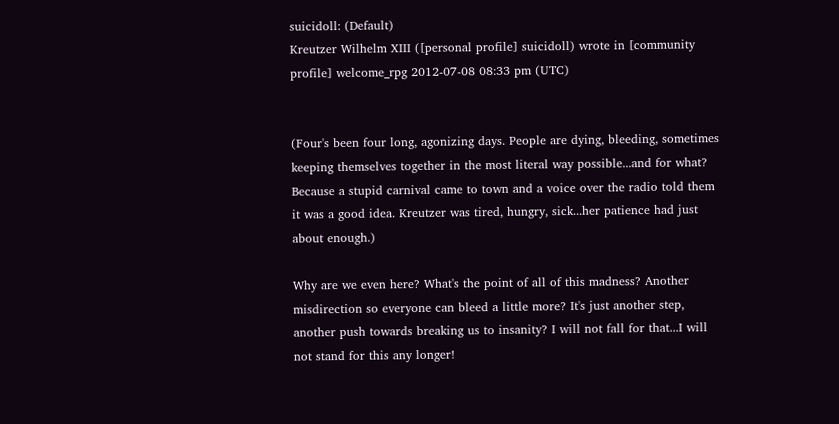suicidoll: (Default)
Kreutzer Wilhelm XIII ([personal profile] suicidoll) wrote in [community profile] welcome_rpg 2012-07-08 08:33 pm (UTC)


(Four's been four long, agonizing days. People are dying, bleeding, sometimes keeping themselves together in the most literal way possible...and for what? Because a stupid carnival came to town and a voice over the radio told them it was a good idea. Kreutzer was tired, hungry, sick...her patience had just about enough.)

Why are we even here? What's the point of all of this madness? Another misdirection so everyone can bleed a little more? It's just another step, another push towards breaking us to insanity? I will not fall for that...I will not stand for this any longer!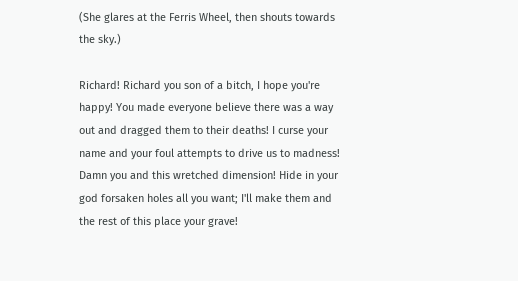(She glares at the Ferris Wheel, then shouts towards the sky.)

Richard! Richard you son of a bitch, I hope you're happy! You made everyone believe there was a way out and dragged them to their deaths! I curse your name and your foul attempts to drive us to madness! Damn you and this wretched dimension! Hide in your god forsaken holes all you want; I'll make them and the rest of this place your grave!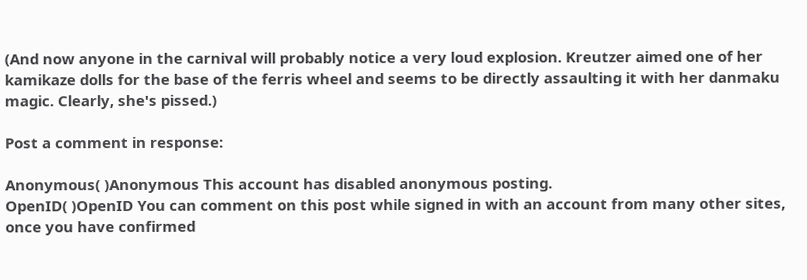(And now anyone in the carnival will probably notice a very loud explosion. Kreutzer aimed one of her kamikaze dolls for the base of the ferris wheel and seems to be directly assaulting it with her danmaku magic. Clearly, she's pissed.)

Post a comment in response:

Anonymous( )Anonymous This account has disabled anonymous posting.
OpenID( )OpenID You can comment on this post while signed in with an account from many other sites, once you have confirmed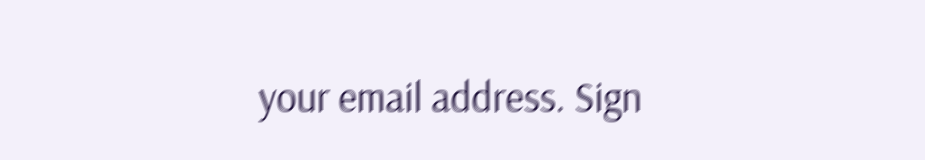your email address. Sign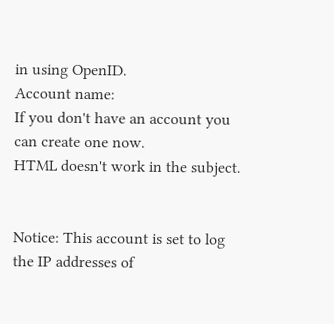in using OpenID.
Account name:
If you don't have an account you can create one now.
HTML doesn't work in the subject.


Notice: This account is set to log the IP addresses of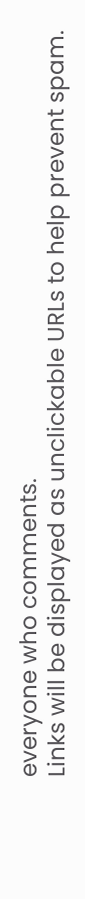everyone who comments.
Links will be displayed as unclickable URLs to help prevent spam.